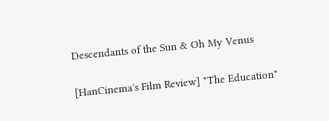Descendants of the Sun & Oh My Venus

[HanCinema's Film Review] "The Education"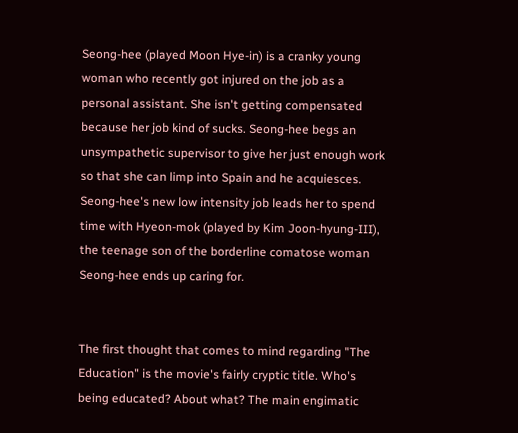Seong-hee (played Moon Hye-in) is a cranky young woman who recently got injured on the job as a personal assistant. She isn't getting compensated because her job kind of sucks. Seong-hee begs an unsympathetic supervisor to give her just enough work so that she can limp into Spain and he acquiesces. Seong-hee's new low intensity job leads her to spend time with Hyeon-mok (played by Kim Joon-hyung-III), the teenage son of the borderline comatose woman Seong-hee ends up caring for.


The first thought that comes to mind regarding "The Education" is the movie's fairly cryptic title. Who's being educated? About what? The main engimatic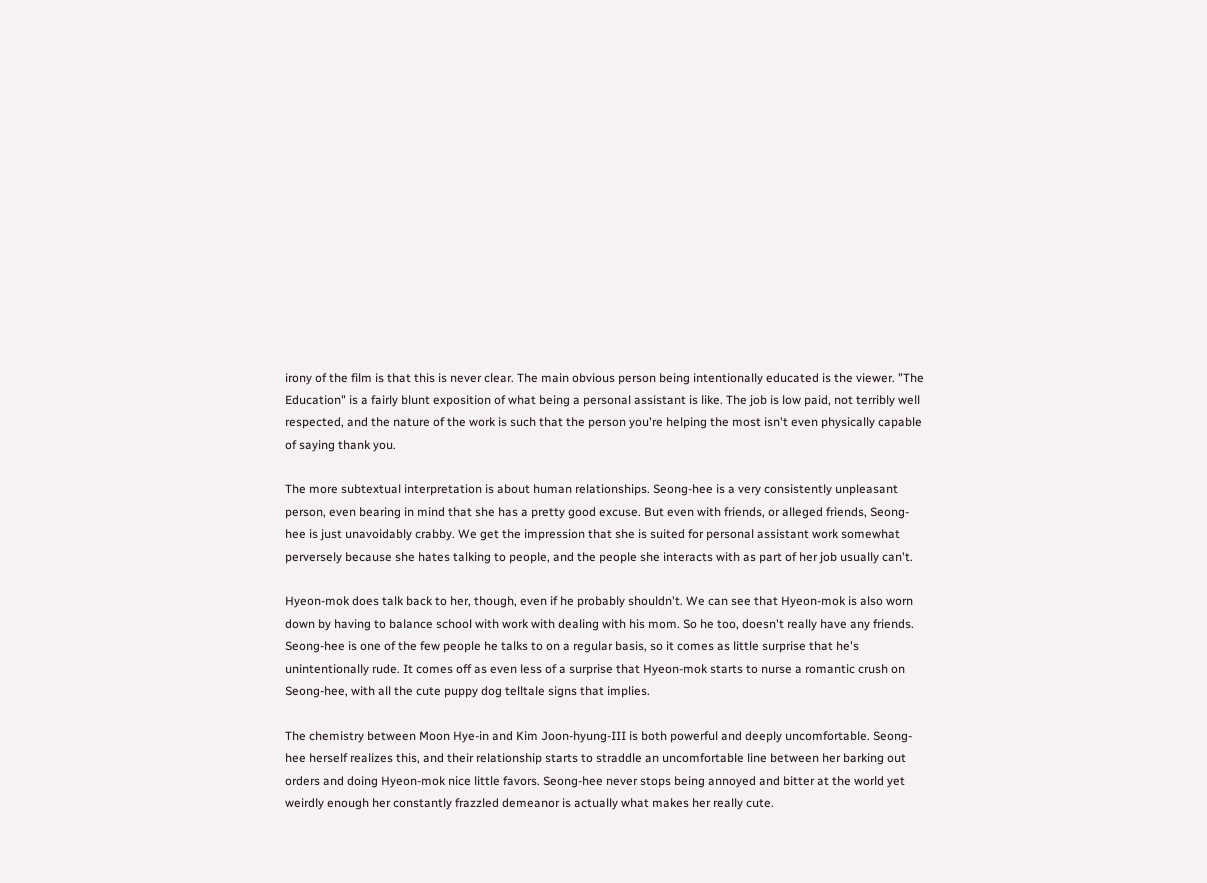irony of the film is that this is never clear. The main obvious person being intentionally educated is the viewer. "The Education" is a fairly blunt exposition of what being a personal assistant is like. The job is low paid, not terribly well respected, and the nature of the work is such that the person you're helping the most isn't even physically capable of saying thank you.

The more subtextual interpretation is about human relationships. Seong-hee is a very consistently unpleasant person, even bearing in mind that she has a pretty good excuse. But even with friends, or alleged friends, Seong-hee is just unavoidably crabby. We get the impression that she is suited for personal assistant work somewhat perversely because she hates talking to people, and the people she interacts with as part of her job usually can't.

Hyeon-mok does talk back to her, though, even if he probably shouldn't. We can see that Hyeon-mok is also worn down by having to balance school with work with dealing with his mom. So he too, doesn't really have any friends. Seong-hee is one of the few people he talks to on a regular basis, so it comes as little surprise that he's unintentionally rude. It comes off as even less of a surprise that Hyeon-mok starts to nurse a romantic crush on Seong-hee, with all the cute puppy dog telltale signs that implies.

The chemistry between Moon Hye-in and Kim Joon-hyung-III is both powerful and deeply uncomfortable. Seong-hee herself realizes this, and their relationship starts to straddle an uncomfortable line between her barking out orders and doing Hyeon-mok nice little favors. Seong-hee never stops being annoyed and bitter at the world yet weirdly enough her constantly frazzled demeanor is actually what makes her really cute.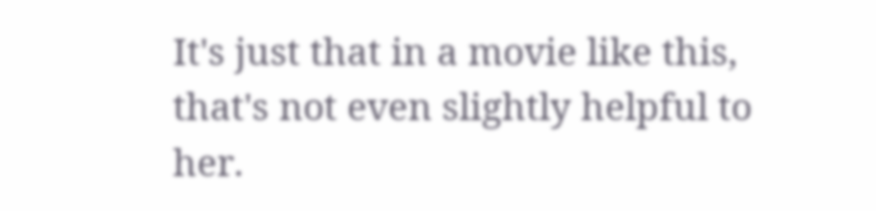It's just that in a movie like this, that's not even slightly helpful to her.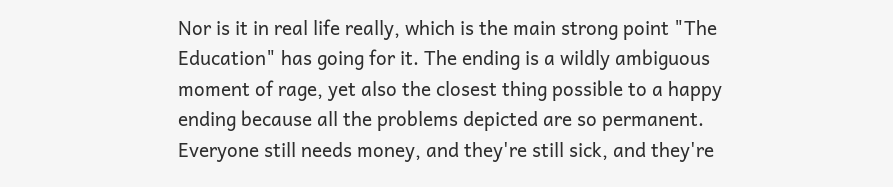Nor is it in real life really, which is the main strong point "The Education" has going for it. The ending is a wildly ambiguous moment of rage, yet also the closest thing possible to a happy ending because all the problems depicted are so permanent. Everyone still needs money, and they're still sick, and they're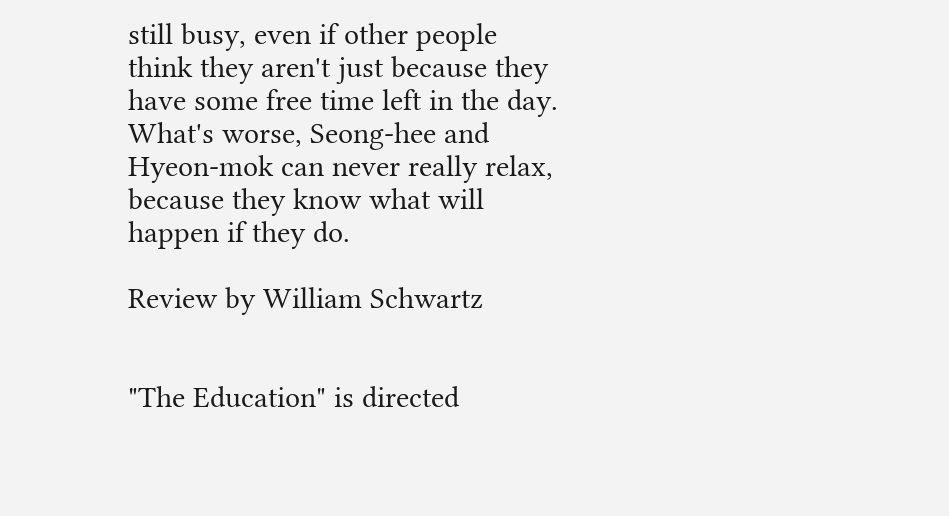still busy, even if other people think they aren't just because they have some free time left in the day. What's worse, Seong-hee and Hyeon-mok can never really relax, because they know what will happen if they do.

Review by William Schwartz


"The Education" is directed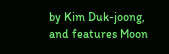by Kim Duk-joong, and features Moon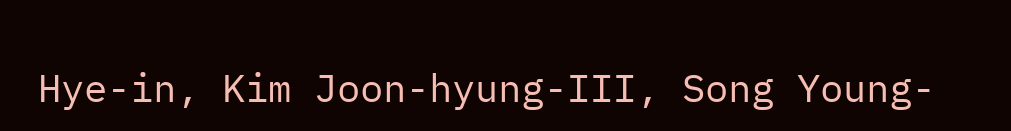Hye-in, Kim Joon-hyung-III, Song Young-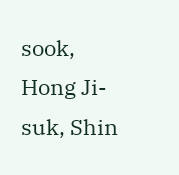sook, Hong Ji-suk, Shin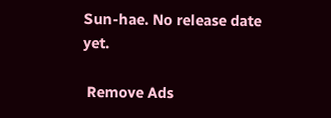Sun-hae. No release date yet.

 Remove Ads